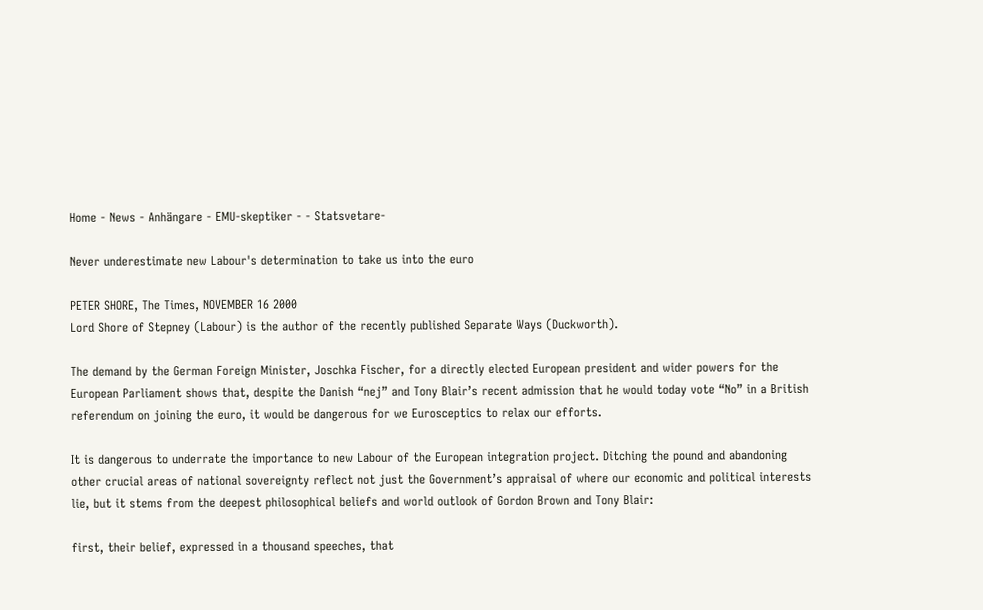Home - News - Anhängare - EMU-skeptiker - - Statsvetare-

Never underestimate new Labour's determination to take us into the euro

PETER SHORE, The Times, NOVEMBER 16 2000
Lord Shore of Stepney (Labour) is the author of the recently published Separate Ways (Duckworth).

The demand by the German Foreign Minister, Joschka Fischer, for a directly elected European president and wider powers for the European Parliament shows that, despite the Danish “nej” and Tony Blair’s recent admission that he would today vote “No” in a British referendum on joining the euro, it would be dangerous for we Eurosceptics to relax our efforts.

It is dangerous to underrate the importance to new Labour of the European integration project. Ditching the pound and abandoning other crucial areas of national sovereignty reflect not just the Government’s appraisal of where our economic and political interests lie, but it stems from the deepest philosophical beliefs and world outlook of Gordon Brown and Tony Blair:

first, their belief, expressed in a thousand speeches, that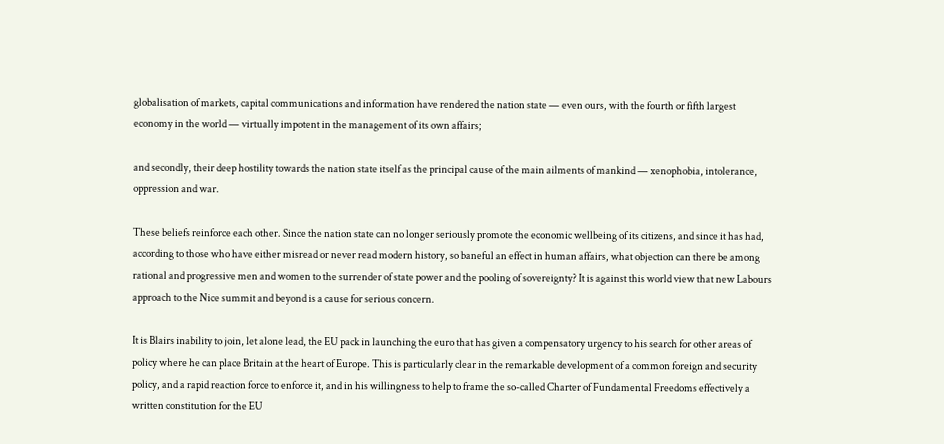globalisation of markets, capital communications and information have rendered the nation state — even ours, with the fourth or fifth largest economy in the world — virtually impotent in the management of its own affairs;

and secondly, their deep hostility towards the nation state itself as the principal cause of the main ailments of mankind — xenophobia, intolerance, oppression and war.

These beliefs reinforce each other. Since the nation state can no longer seriously promote the economic wellbeing of its citizens, and since it has had, according to those who have either misread or never read modern history, so baneful an effect in human affairs, what objection can there be among rational and progressive men and women to the surrender of state power and the pooling of sovereignty? It is against this world view that new Labours approach to the Nice summit and beyond is a cause for serious concern.

It is Blairs inability to join, let alone lead, the EU pack in launching the euro that has given a compensatory urgency to his search for other areas of policy where he can place Britain at the heart of Europe. This is particularly clear in the remarkable development of a common foreign and security policy, and a rapid reaction force to enforce it, and in his willingness to help to frame the so-called Charter of Fundamental Freedoms effectively a written constitution for the EU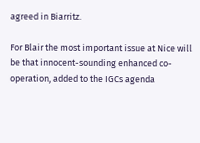agreed in Biarritz.

For Blair the most important issue at Nice will be that innocent-sounding enhanced co-operation, added to the IGCs agenda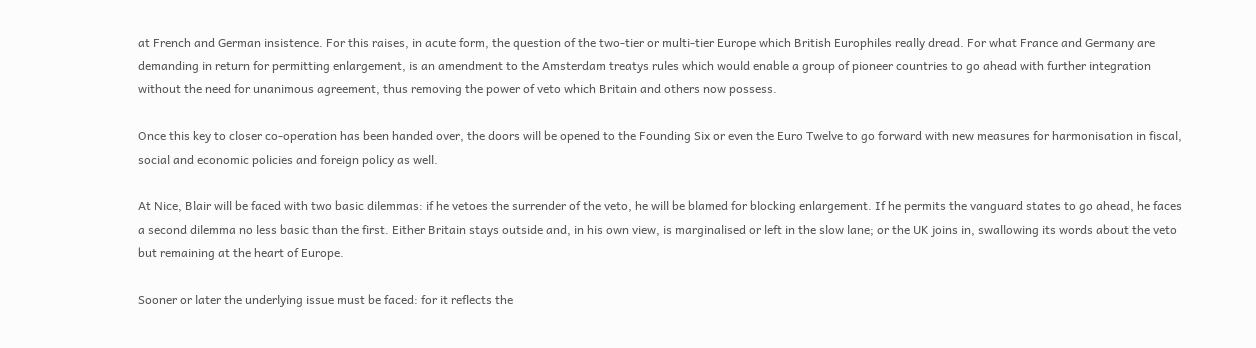at French and German insistence. For this raises, in acute form, the question of the two-tier or multi-tier Europe which British Europhiles really dread. For what France and Germany are demanding in return for permitting enlargement, is an amendment to the Amsterdam treatys rules which would enable a group of pioneer countries to go ahead with further integration without the need for unanimous agreement, thus removing the power of veto which Britain and others now possess.

Once this key to closer co-operation has been handed over, the doors will be opened to the Founding Six or even the Euro Twelve to go forward with new measures for harmonisation in fiscal, social and economic policies and foreign policy as well.

At Nice, Blair will be faced with two basic dilemmas: if he vetoes the surrender of the veto, he will be blamed for blocking enlargement. If he permits the vanguard states to go ahead, he faces a second dilemma no less basic than the first. Either Britain stays outside and, in his own view, is marginalised or left in the slow lane; or the UK joins in, swallowing its words about the veto but remaining at the heart of Europe.

Sooner or later the underlying issue must be faced: for it reflects the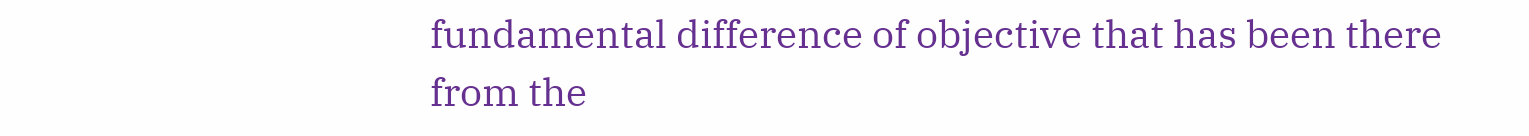fundamental difference of objective that has been there from the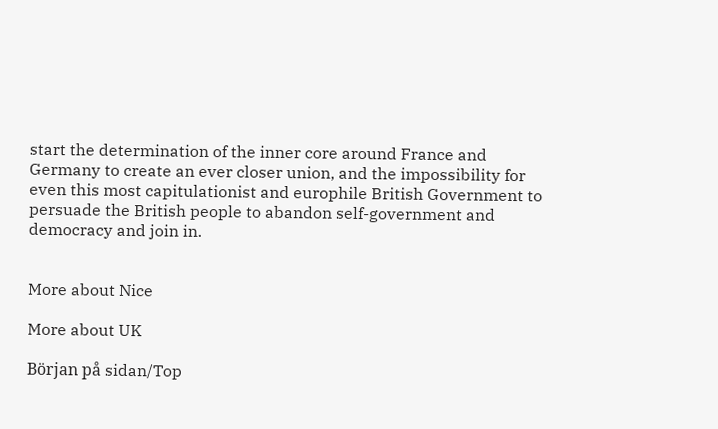start the determination of the inner core around France and Germany to create an ever closer union, and the impossibility for even this most capitulationist and europhile British Government to persuade the British people to abandon self-government and democracy and join in.


More about Nice

More about UK

Början på sidan/Top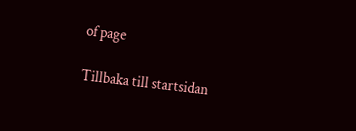of page

Tillbaka till startsidan